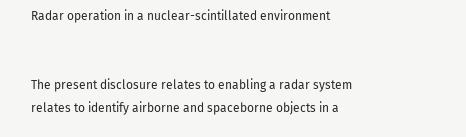Radar operation in a nuclear-scintillated environment


The present disclosure relates to enabling a radar system relates to identify airborne and spaceborne objects in a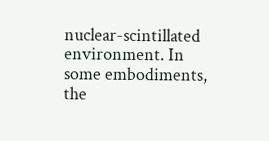nuclear-scintillated environment. In some embodiments, the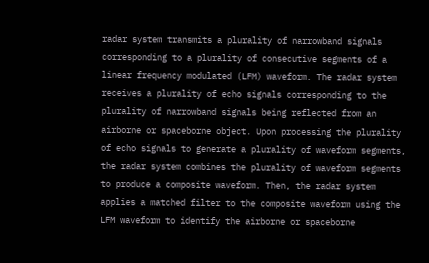radar system transmits a plurality of narrowband signals corresponding to a plurality of consecutive segments of a linear frequency modulated (LFM) waveform. The radar system receives a plurality of echo signals corresponding to the plurality of narrowband signals being reflected from an airborne or spaceborne object. Upon processing the plurality of echo signals to generate a plurality of waveform segments, the radar system combines the plurality of waveform segments to produce a composite waveform. Then, the radar system applies a matched filter to the composite waveform using the LFM waveform to identify the airborne or spaceborne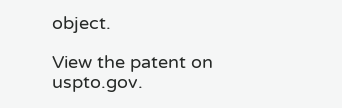object.

View the patent on uspto.gov.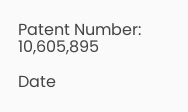Patent Number: 10,605,895

Date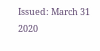Issued: March 31 2020